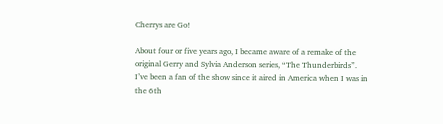Cherrys are Go!

About four or five years ago, I became aware of a remake of the original Gerry and Sylvia Anderson series, “The Thunderbirds”.  I’ve been a fan of the show since it aired in America when I was in the 6th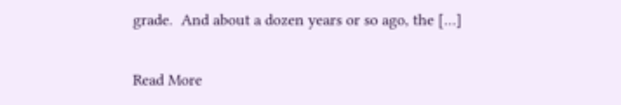grade.  And about a dozen years or so ago, the […]

Read More